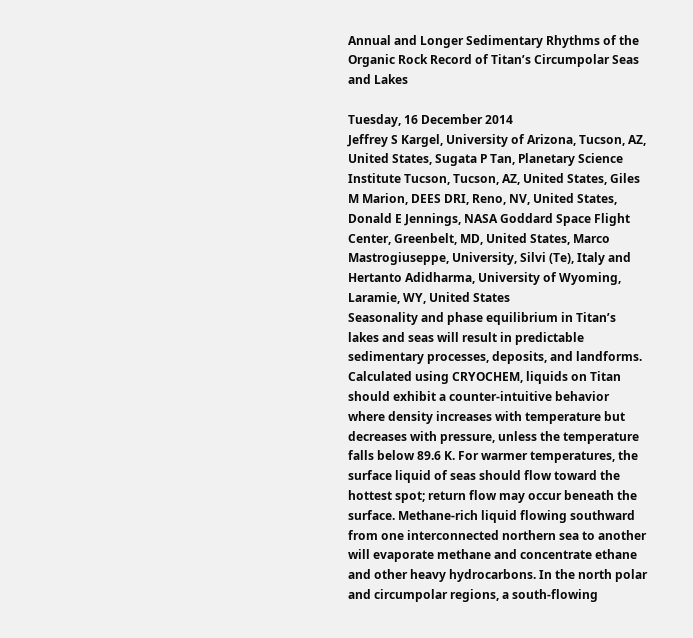Annual and Longer Sedimentary Rhythms of the Organic Rock Record of Titan’s Circumpolar Seas and Lakes

Tuesday, 16 December 2014
Jeffrey S Kargel, University of Arizona, Tucson, AZ, United States, Sugata P Tan, Planetary Science Institute Tucson, Tucson, AZ, United States, Giles M Marion, DEES DRI, Reno, NV, United States, Donald E Jennings, NASA Goddard Space Flight Center, Greenbelt, MD, United States, Marco Mastrogiuseppe, University, Silvi (Te), Italy and Hertanto Adidharma, University of Wyoming, Laramie, WY, United States
Seasonality and phase equilibrium in Titan’s lakes and seas will result in predictable sedimentary processes, deposits, and landforms. Calculated using CRYOCHEM, liquids on Titan should exhibit a counter-intuitive behavior where density increases with temperature but decreases with pressure, unless the temperature falls below 89.6 K. For warmer temperatures, the surface liquid of seas should flow toward the hottest spot; return flow may occur beneath the surface. Methane-rich liquid flowing southward from one interconnected northern sea to another will evaporate methane and concentrate ethane and other heavy hydrocarbons. In the north polar and circumpolar regions, a south-flowing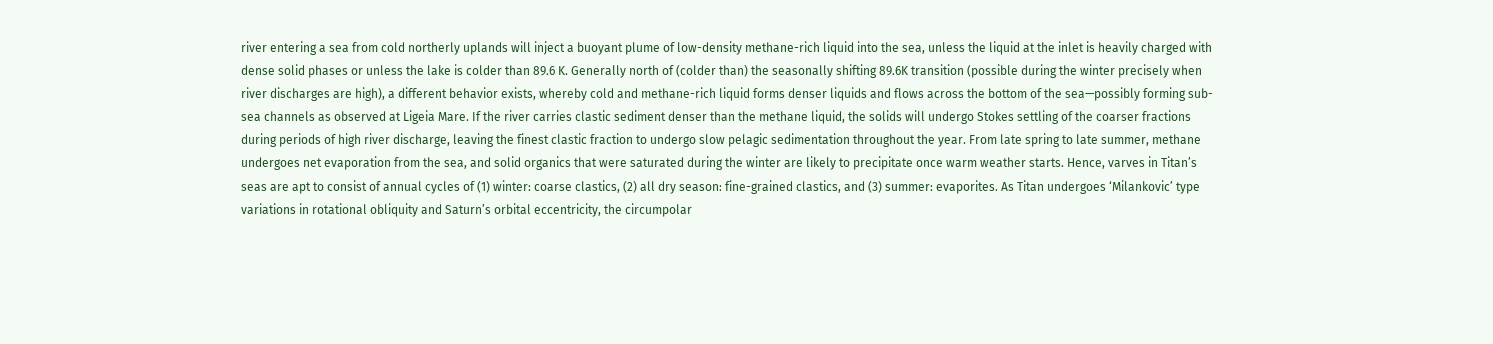river entering a sea from cold northerly uplands will inject a buoyant plume of low-density methane-rich liquid into the sea, unless the liquid at the inlet is heavily charged with dense solid phases or unless the lake is colder than 89.6 K. Generally north of (colder than) the seasonally shifting 89.6K transition (possible during the winter precisely when river discharges are high), a different behavior exists, whereby cold and methane-rich liquid forms denser liquids and flows across the bottom of the sea—possibly forming sub-sea channels as observed at Ligeia Mare. If the river carries clastic sediment denser than the methane liquid, the solids will undergo Stokes settling of the coarser fractions during periods of high river discharge, leaving the finest clastic fraction to undergo slow pelagic sedimentation throughout the year. From late spring to late summer, methane undergoes net evaporation from the sea, and solid organics that were saturated during the winter are likely to precipitate once warm weather starts. Hence, varves in Titan’s seas are apt to consist of annual cycles of (1) winter: coarse clastics, (2) all dry season: fine-grained clastics, and (3) summer: evaporites. As Titan undergoes ‘Milankovic’ type variations in rotational obliquity and Saturn’s orbital eccentricity, the circumpolar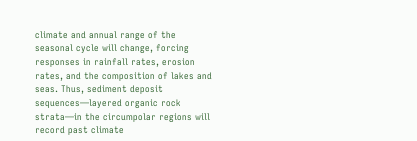climate and annual range of the seasonal cycle will change, forcing responses in rainfall rates, erosion rates, and the composition of lakes and seas. Thus, sediment deposit sequences—layered organic rock strata—in the circumpolar regions will record past climate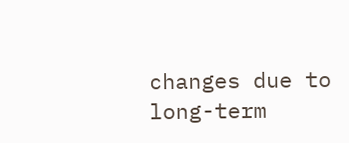changes due to long-term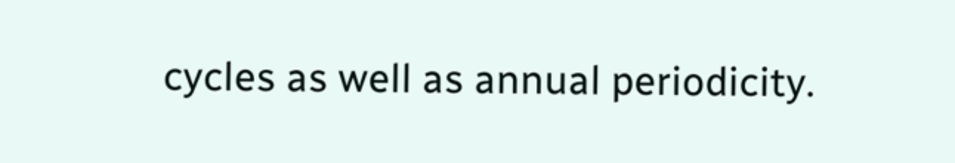cycles as well as annual periodicity.